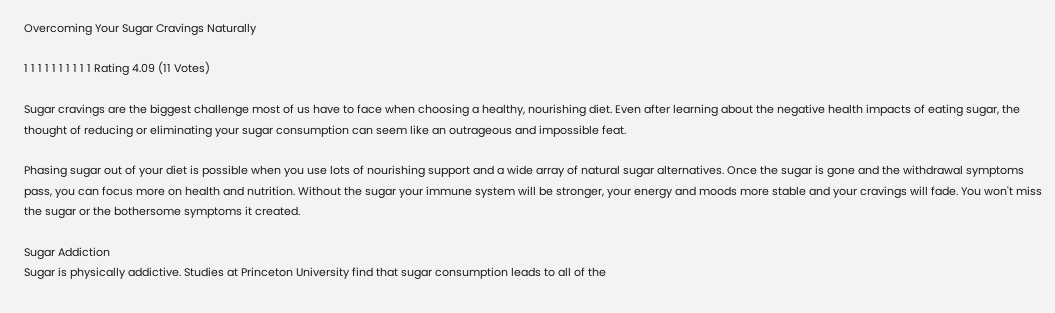Overcoming Your Sugar Cravings Naturally

1 1 1 1 1 1 1 1 1 1 Rating 4.09 (11 Votes)

Sugar cravings are the biggest challenge most of us have to face when choosing a healthy, nourishing diet. Even after learning about the negative health impacts of eating sugar, the thought of reducing or eliminating your sugar consumption can seem like an outrageous and impossible feat.

Phasing sugar out of your diet is possible when you use lots of nourishing support and a wide array of natural sugar alternatives. Once the sugar is gone and the withdrawal symptoms pass, you can focus more on health and nutrition. Without the sugar your immune system will be stronger, your energy and moods more stable and your cravings will fade. You won't miss the sugar or the bothersome symptoms it created.

Sugar Addiction
Sugar is physically addictive. Studies at Princeton University find that sugar consumption leads to all of the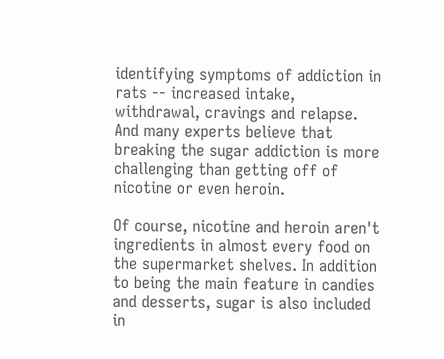identifying symptoms of addiction in rats -- increased intake, withdrawal, cravings and relapse. And many experts believe that breaking the sugar addiction is more challenging than getting off of nicotine or even heroin.

Of course, nicotine and heroin aren't ingredients in almost every food on the supermarket shelves. In addition to being the main feature in candies and desserts, sugar is also included in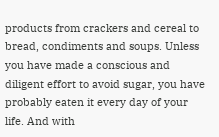products from crackers and cereal to bread, condiments and soups. Unless you have made a conscious and diligent effort to avoid sugar, you have probably eaten it every day of your life. And with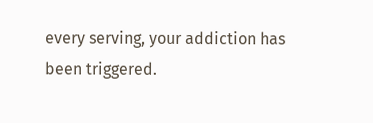every serving, your addiction has been triggered.